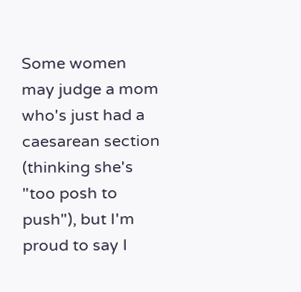Some women may judge a mom who's just had a caesarean section (thinking she's "too posh to push"), but I'm proud to say I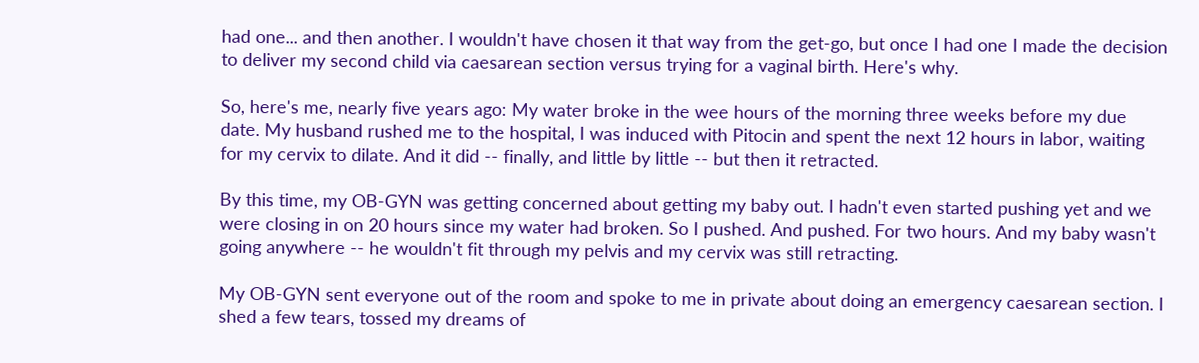had one... and then another. I wouldn't have chosen it that way from the get-go, but once I had one I made the decision to deliver my second child via caesarean section versus trying for a vaginal birth. Here's why.

So, here's me, nearly five years ago: My water broke in the wee hours of the morning three weeks before my due date. My husband rushed me to the hospital, I was induced with Pitocin and spent the next 12 hours in labor, waiting for my cervix to dilate. And it did -- finally, and little by little -- but then it retracted.

By this time, my OB-GYN was getting concerned about getting my baby out. I hadn't even started pushing yet and we were closing in on 20 hours since my water had broken. So I pushed. And pushed. For two hours. And my baby wasn't going anywhere -- he wouldn't fit through my pelvis and my cervix was still retracting.

My OB-GYN sent everyone out of the room and spoke to me in private about doing an emergency caesarean section. I shed a few tears, tossed my dreams of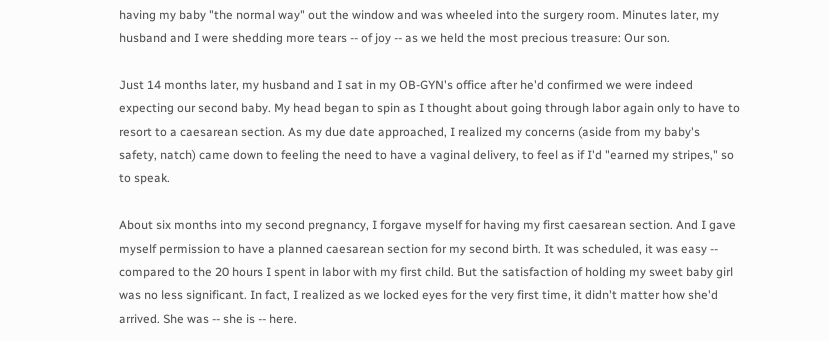having my baby "the normal way" out the window and was wheeled into the surgery room. Minutes later, my husband and I were shedding more tears -- of joy -- as we held the most precious treasure: Our son.

Just 14 months later, my husband and I sat in my OB-GYN's office after he'd confirmed we were indeed expecting our second baby. My head began to spin as I thought about going through labor again only to have to resort to a caesarean section. As my due date approached, I realized my concerns (aside from my baby's safety, natch) came down to feeling the need to have a vaginal delivery, to feel as if I'd "earned my stripes," so to speak.

About six months into my second pregnancy, I forgave myself for having my first caesarean section. And I gave myself permission to have a planned caesarean section for my second birth. It was scheduled, it was easy -- compared to the 20 hours I spent in labor with my first child. But the satisfaction of holding my sweet baby girl was no less significant. In fact, I realized as we locked eyes for the very first time, it didn't matter how she'd arrived. She was -- she is -- here.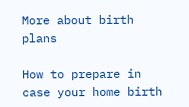More about birth plans

How to prepare in case your home birth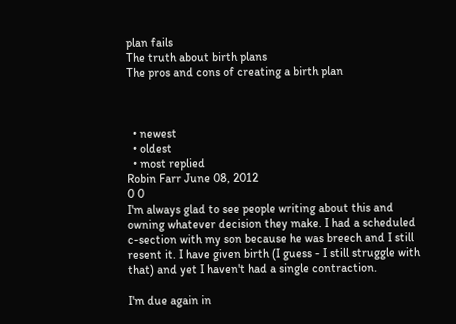plan fails
The truth about birth plans
The pros and cons of creating a birth plan



  • newest
  • oldest
  • most replied
Robin Farr June 08, 2012
0 0
I'm always glad to see people writing about this and owning whatever decision they make. I had a scheduled c-section with my son because he was breech and I still resent it. I have given birth (I guess - I still struggle with that) and yet I haven't had a single contraction.

I'm due again in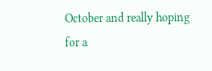October and really hoping for a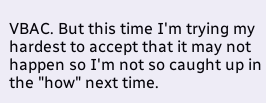VBAC. But this time I'm trying my hardest to accept that it may not happen so I'm not so caught up in the "how" next time.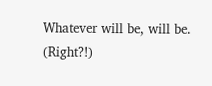Whatever will be, will be. (Right?!)